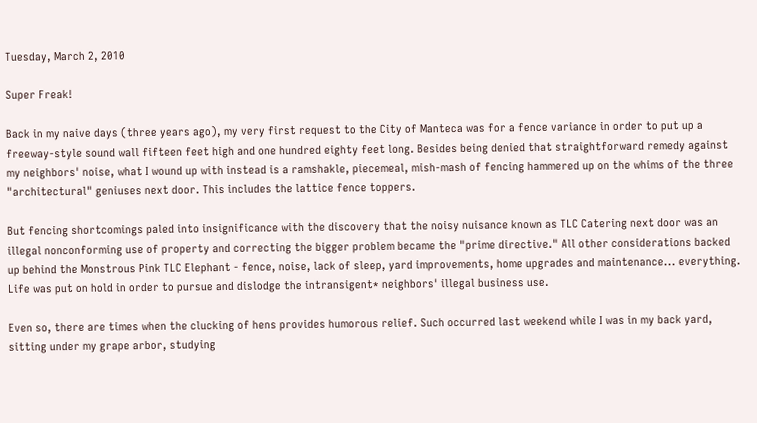Tuesday, March 2, 2010

Super Freak!

Back in my naive days (three years ago), my very first request to the City of Manteca was for a fence variance in order to put up a freeway-style sound wall fifteen feet high and one hundred eighty feet long. Besides being denied that straightforward remedy against my neighbors' noise, what I wound up with instead is a ramshakle, piecemeal, mish-mash of fencing hammered up on the whims of the three "architectural" geniuses next door. This includes the lattice fence toppers.

But fencing shortcomings paled into insignificance with the discovery that the noisy nuisance known as TLC Catering next door was an illegal nonconforming use of property and correcting the bigger problem became the "prime directive." All other considerations backed up behind the Monstrous Pink TLC Elephant - fence, noise, lack of sleep, yard improvements, home upgrades and maintenance... everything. Life was put on hold in order to pursue and dislodge the intransigent* neighbors' illegal business use.

Even so, there are times when the clucking of hens provides humorous relief. Such occurred last weekend while I was in my back yard, sitting under my grape arbor, studying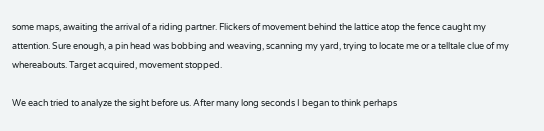some maps, awaiting the arrival of a riding partner. Flickers of movement behind the lattice atop the fence caught my attention. Sure enough, a pin head was bobbing and weaving, scanning my yard, trying to locate me or a telltale clue of my whereabouts. Target acquired, movement stopped.

We each tried to analyze the sight before us. After many long seconds I began to think perhaps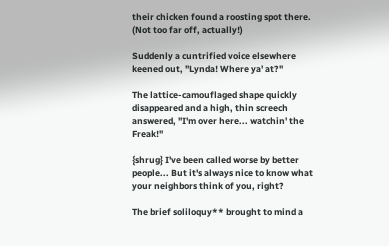their chicken found a roosting spot there. (Not too far off, actually!)

Suddenly a cuntrified voice elsewhere keened out, "Lynda! Where ya' at?"

The lattice-camouflaged shape quickly disappeared and a high, thin screech answered, "I'm over here... watchin' the Freak!"

{shrug} I've been called worse by better people... But it's always nice to know what your neighbors think of you, right?

The brief soliloquy** brought to mind a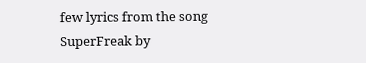few lyrics from the song SuperFreak by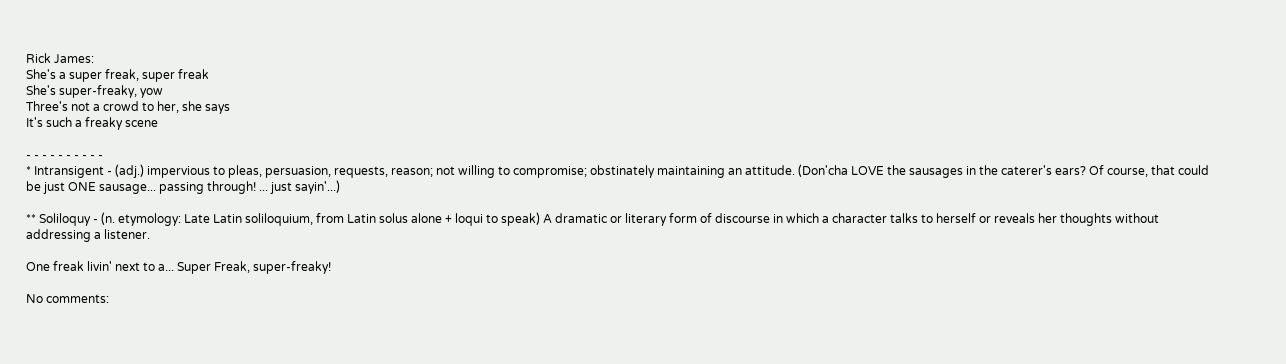Rick James:
She's a super freak, super freak
She's super-freaky, yow
Three's not a crowd to her, she says
It's such a freaky scene

- - - - - - - - - -
* Intransigent - (adj.) impervious to pleas, persuasion, requests, reason; not willing to compromise; obstinately maintaining an attitude. (Don'cha LOVE the sausages in the caterer's ears? Of course, that could be just ONE sausage... passing through! ... just sayin'...)

** Soliloquy - (n. etymology: Late Latin soliloquium, from Latin solus alone + loqui to speak) A dramatic or literary form of discourse in which a character talks to herself or reveals her thoughts without addressing a listener.

One freak livin' next to a... Super Freak, super-freaky!

No comments: